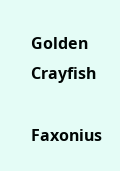Golden Crayfish

Faxonius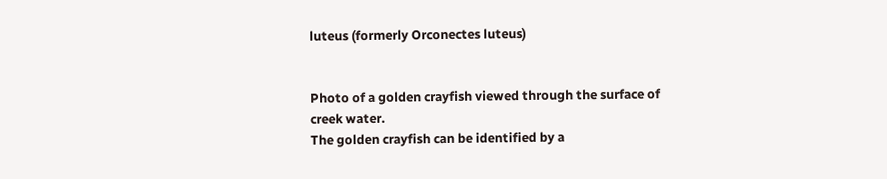luteus (formerly Orconectes luteus)


Photo of a golden crayfish viewed through the surface of creek water.
The golden crayfish can be identified by a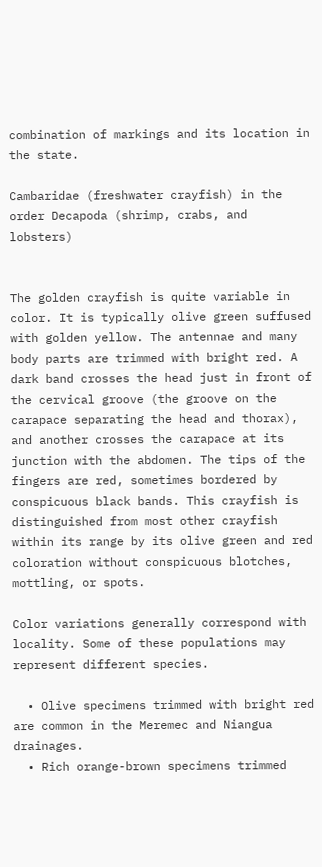combination of markings and its location in the state.

Cambaridae (freshwater crayfish) in the order Decapoda (shrimp, crabs, and lobsters)


The golden crayfish is quite variable in color. It is typically olive green suffused with golden yellow. The antennae and many body parts are trimmed with bright red. A dark band crosses the head just in front of the cervical groove (the groove on the carapace separating the head and thorax), and another crosses the carapace at its junction with the abdomen. The tips of the fingers are red, sometimes bordered by conspicuous black bands. This crayfish is distinguished from most other crayfish within its range by its olive green and red coloration without conspicuous blotches, mottling, or spots.

Color variations generally correspond with locality. Some of these populations may represent different species.

  • Olive specimens trimmed with bright red are common in the Meremec and Niangua drainages.
  • Rich orange-brown specimens trimmed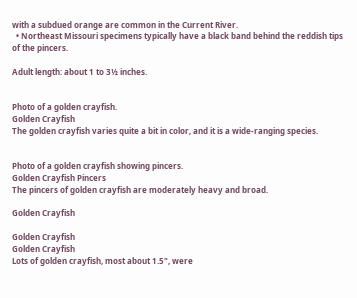with a subdued orange are common in the Current River.
  • Northeast Missouri specimens typically have a black band behind the reddish tips of the pincers.

Adult length: about 1 to 3½ inches.


Photo of a golden crayfish.
Golden Crayfish
The golden crayfish varies quite a bit in color, and it is a wide-ranging species.


Photo of a golden crayfish showing pincers.
Golden Crayfish Pincers
The pincers of golden crayfish are moderately heavy and broad.

Golden Crayfish

Golden Crayfish
Golden Crayfish
Lots of golden crayfish, most about 1.5", were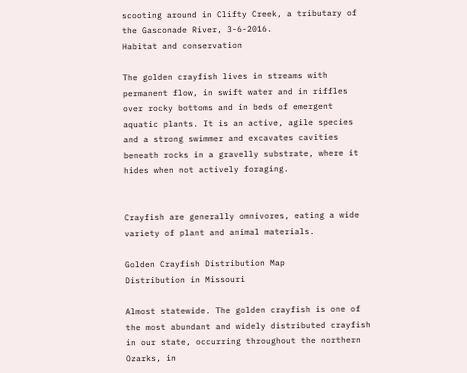scooting around in Clifty Creek, a tributary of the Gasconade River, 3-6-2016.
Habitat and conservation

The golden crayfish lives in streams with permanent flow, in swift water and in riffles over rocky bottoms and in beds of emergent aquatic plants. It is an active, agile species and a strong swimmer and excavates cavities beneath rocks in a gravelly substrate, where it hides when not actively foraging.


Crayfish are generally omnivores, eating a wide variety of plant and animal materials.

Golden Crayfish Distribution Map
Distribution in Missouri

Almost statewide. The golden crayfish is one of the most abundant and widely distributed crayfish in our state, occurring throughout the northern Ozarks, in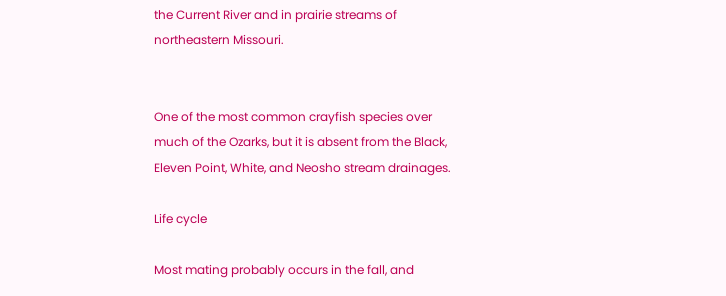the Current River and in prairie streams of northeastern Missouri.


One of the most common crayfish species over much of the Ozarks, but it is absent from the Black, Eleven Point, White, and Neosho stream drainages.

Life cycle

Most mating probably occurs in the fall, and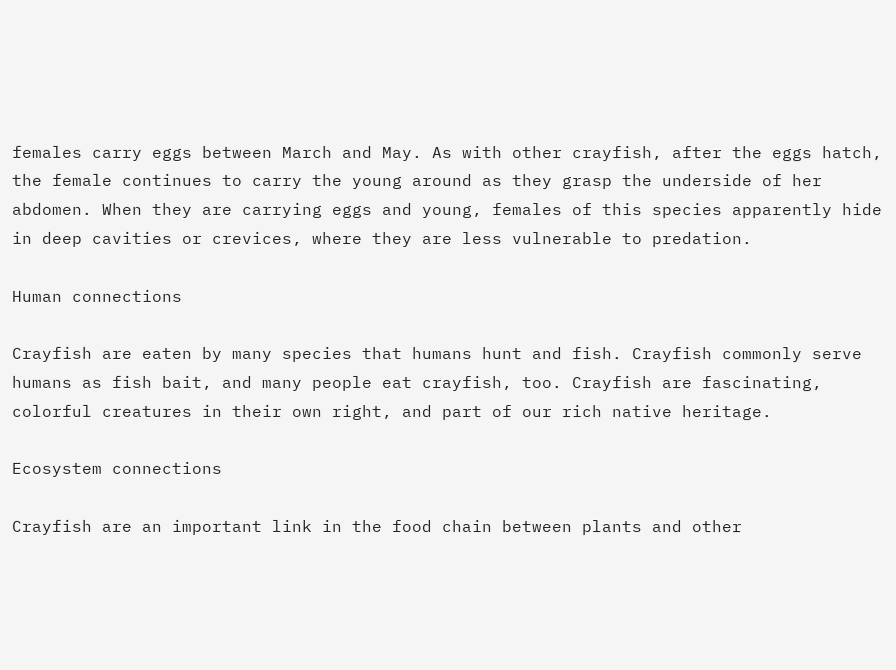females carry eggs between March and May. As with other crayfish, after the eggs hatch, the female continues to carry the young around as they grasp the underside of her abdomen. When they are carrying eggs and young, females of this species apparently hide in deep cavities or crevices, where they are less vulnerable to predation.

Human connections

Crayfish are eaten by many species that humans hunt and fish. Crayfish commonly serve humans as fish bait, and many people eat crayfish, too. Crayfish are fascinating, colorful creatures in their own right, and part of our rich native heritage.

Ecosystem connections

Crayfish are an important link in the food chain between plants and other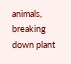animals, breaking down plant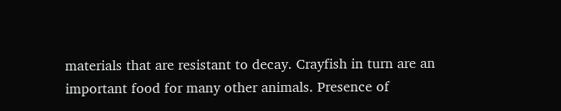materials that are resistant to decay. Crayfish in turn are an important food for many other animals. Presence of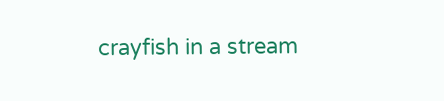crayfish in a stream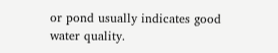or pond usually indicates good water quality.